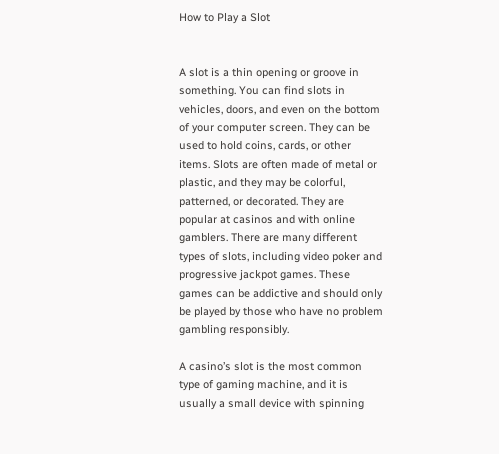How to Play a Slot


A slot is a thin opening or groove in something. You can find slots in vehicles, doors, and even on the bottom of your computer screen. They can be used to hold coins, cards, or other items. Slots are often made of metal or plastic, and they may be colorful, patterned, or decorated. They are popular at casinos and with online gamblers. There are many different types of slots, including video poker and progressive jackpot games. These games can be addictive and should only be played by those who have no problem gambling responsibly.

A casino’s slot is the most common type of gaming machine, and it is usually a small device with spinning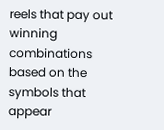reels that pay out winning combinations based on the symbols that appear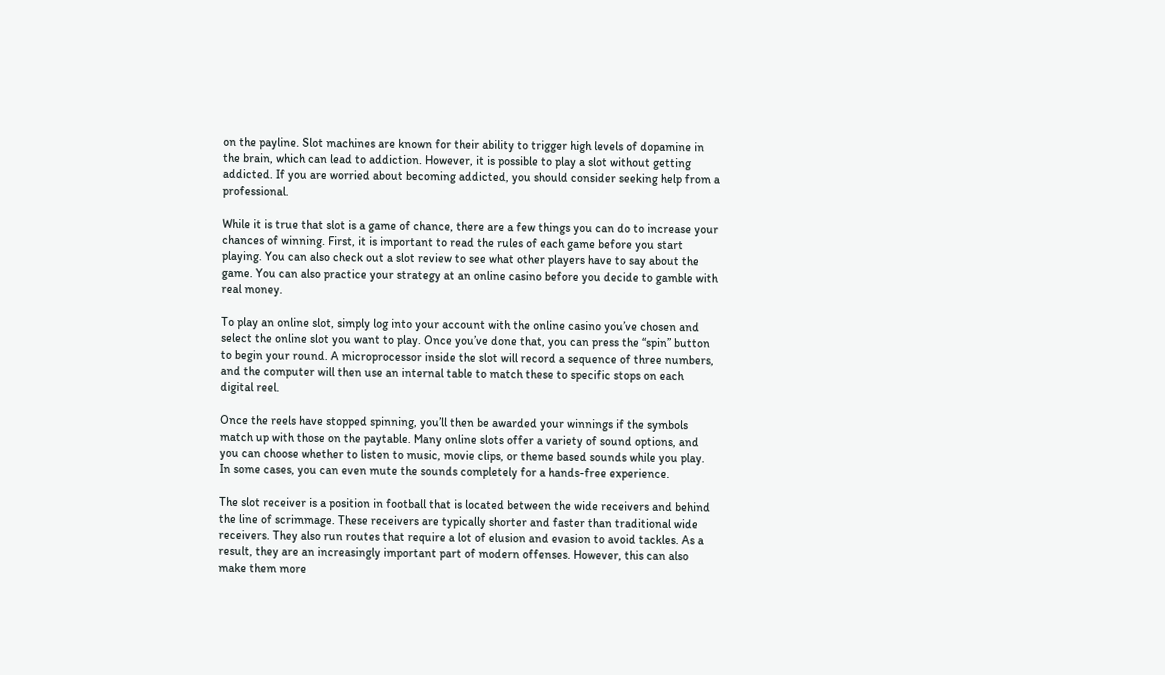on the payline. Slot machines are known for their ability to trigger high levels of dopamine in the brain, which can lead to addiction. However, it is possible to play a slot without getting addicted. If you are worried about becoming addicted, you should consider seeking help from a professional.

While it is true that slot is a game of chance, there are a few things you can do to increase your chances of winning. First, it is important to read the rules of each game before you start playing. You can also check out a slot review to see what other players have to say about the game. You can also practice your strategy at an online casino before you decide to gamble with real money.

To play an online slot, simply log into your account with the online casino you’ve chosen and select the online slot you want to play. Once you’ve done that, you can press the “spin” button to begin your round. A microprocessor inside the slot will record a sequence of three numbers, and the computer will then use an internal table to match these to specific stops on each digital reel.

Once the reels have stopped spinning, you’ll then be awarded your winnings if the symbols match up with those on the paytable. Many online slots offer a variety of sound options, and you can choose whether to listen to music, movie clips, or theme based sounds while you play. In some cases, you can even mute the sounds completely for a hands-free experience.

The slot receiver is a position in football that is located between the wide receivers and behind the line of scrimmage. These receivers are typically shorter and faster than traditional wide receivers. They also run routes that require a lot of elusion and evasion to avoid tackles. As a result, they are an increasingly important part of modern offenses. However, this can also make them more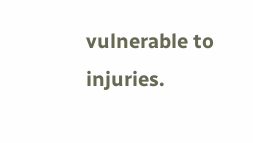vulnerable to injuries.